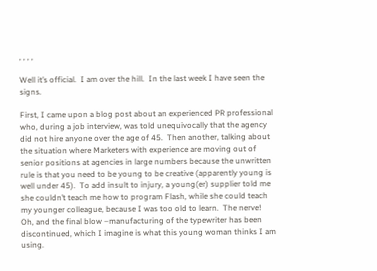, , , ,

Well it’s official.  I am over the hill.  In the last week I have seen the signs.

First, I came upon a blog post about an experienced PR professional who, during a job interview, was told unequivocally that the agency did not hire anyone over the age of 45.  Then another, talking about the situation where Marketers with experience are moving out of senior positions at agencies in large numbers because the unwritten rule is that you need to be young to be creative (apparently young is well under 45).  To add insult to injury, a young(er) supplier told me she couldn’t teach me how to program Flash, while she could teach my younger colleague, because I was too old to learn.  The nerve!  Oh, and the final blow –manufacturing of the typewriter has been discontinued, which I imagine is what this young woman thinks I am using.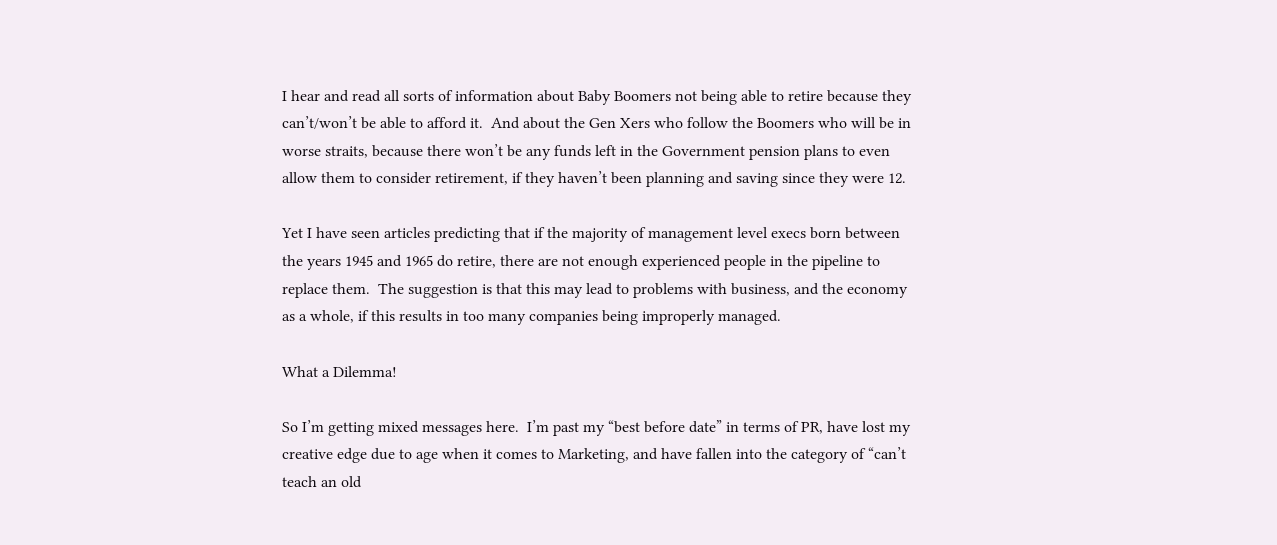I hear and read all sorts of information about Baby Boomers not being able to retire because they can’t/won’t be able to afford it.  And about the Gen Xers who follow the Boomers who will be in worse straits, because there won’t be any funds left in the Government pension plans to even allow them to consider retirement, if they haven’t been planning and saving since they were 12.

Yet I have seen articles predicting that if the majority of management level execs born between the years 1945 and 1965 do retire, there are not enough experienced people in the pipeline to replace them.  The suggestion is that this may lead to problems with business, and the economy as a whole, if this results in too many companies being improperly managed.

What a Dilemma!

So I’m getting mixed messages here.  I’m past my “best before date” in terms of PR, have lost my creative edge due to age when it comes to Marketing, and have fallen into the category of “can’t teach an old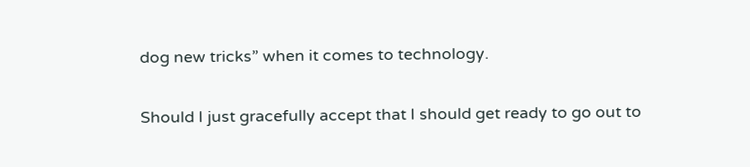dog new tricks” when it comes to technology.

Should I just gracefully accept that I should get ready to go out to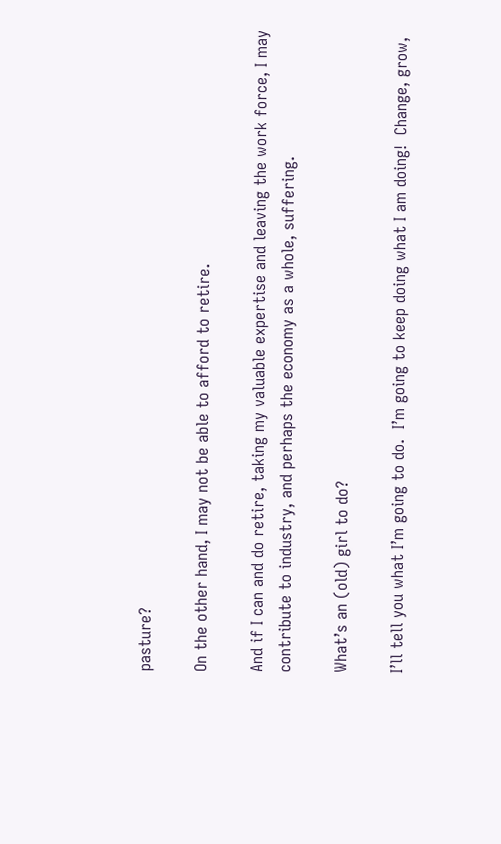pasture?

On the other hand, I may not be able to afford to retire.

And if I can and do retire, taking my valuable expertise and leaving the work force, I may contribute to industry, and perhaps the economy as a whole, suffering.

What’s an (old) girl to do?

I’ll tell you what I’m going to do.  I’m going to keep doing what I am doing!  Change, grow,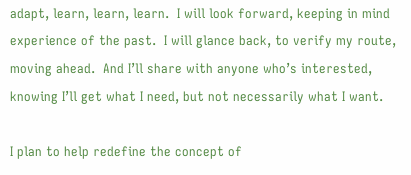adapt, learn, learn, learn.  I will look forward, keeping in mind experience of the past.  I will glance back, to verify my route, moving ahead.  And I’ll share with anyone who’s interested, knowing I’ll get what I need, but not necessarily what I want.

I plan to help redefine the concept of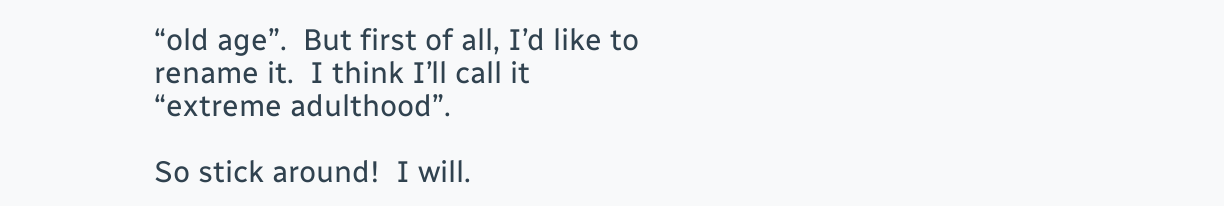“old age”.  But first of all, I’d like to rename it.  I think I’ll call it “extreme adulthood”.

So stick around!  I will.